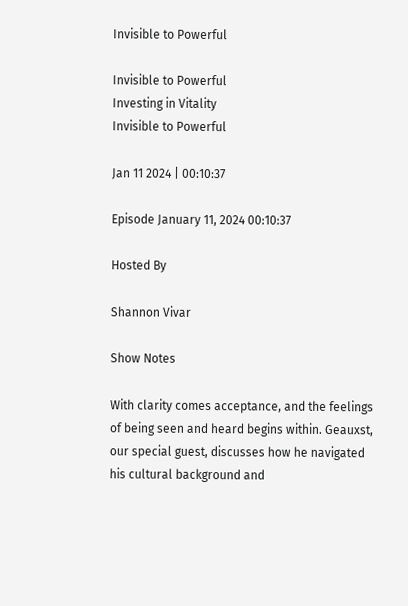Invisible to Powerful

Invisible to Powerful
Investing in Vitality
Invisible to Powerful

Jan 11 2024 | 00:10:37

Episode January 11, 2024 00:10:37

Hosted By

Shannon Vivar

Show Notes

With clarity comes acceptance, and the feelings of being seen and heard begins within. Geauxst, our special guest, discusses how he navigated his cultural background and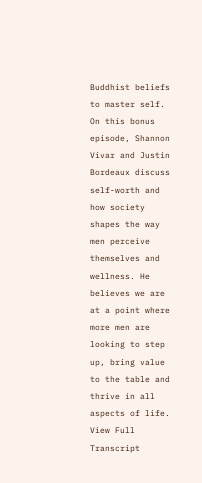Buddhist beliefs to master self. On this bonus episode, Shannon Vivar and Justin Bordeaux discuss self-worth and how society shapes the way men perceive themselves and wellness. He believes we are at a point where more men are looking to step up, bring value to the table and thrive in all aspects of life.
View Full Transcript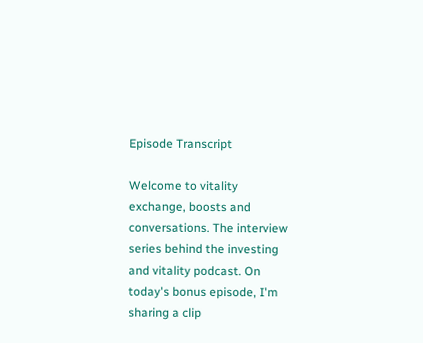Episode Transcript

Welcome to vitality exchange, boosts and conversations. The interview series behind the investing and vitality podcast. On today's bonus episode, I'm sharing a clip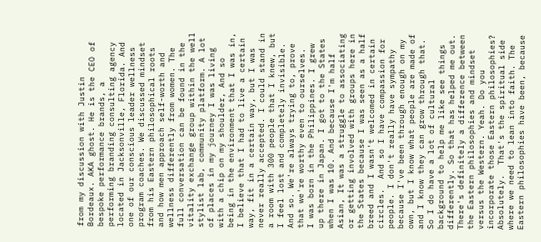from my discussion with Justin Bordeaux. AKA ghost. He is the CEO of bespoke performance brands, a performing branding consulting agency located in Jacksonville, Florida. And one of our conscious leader wellness program coaches. We discussed mindset from his Eastern philosophical roots and how men approach self-worth and wellness differently from women. The full conversation can be found in the vitality exchange group within the well stylist lab, community platform. A lot of places in my journey I was living with a chip on my shoulder, And so being in the environment that I was in, I believe that I had to live a certain way, fit in a certain way, but I was never really accepted. I could stand in a room with 300 people that I knew, but I feel lost and completely invisible. And so. We're always trying to, prove that we're worthy even to ourselves.   I was born in the Philippines. I grew up there in Japan. I got to the States when I was 10. And because I'm half Asian, It was a struggle to associating or getting involved with groups here in the States because I was seen as a half breed and I wasn't welcomed in certain circles.  And so I have compassion for people. I don't really have sympathy because I've been through enough on my own, but I know what people are made of and I know they can grow through that. So I do have a lot of cultural background to help me like see things differently. So that has helped me out. There's definitely a difference between the Eastern philosophies and mindset versus the Western. Yeah. Do you incorporate those Eastern philosophies? Absolutely.  That's the spiritual side where we need to lean into faith. The Eastern philosophies have been, because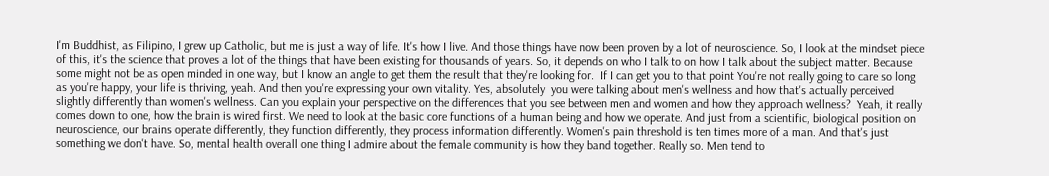I'm Buddhist, as Filipino, I grew up Catholic, but me is just a way of life. It's how I live. And those things have now been proven by a lot of neuroscience. So, I look at the mindset piece of this, it's the science that proves a lot of the things that have been existing for thousands of years. So, it depends on who I talk to on how I talk about the subject matter. Because some might not be as open minded in one way, but I know an angle to get them the result that they're looking for.  If I can get you to that point You're not really going to care so long as you're happy, your life is thriving, yeah. And then you're expressing your own vitality. Yes, absolutely  you were talking about men's wellness and how that's actually perceived slightly differently than women's wellness. Can you explain your perspective on the differences that you see between men and women and how they approach wellness?  Yeah, it really comes down to one, how the brain is wired first. We need to look at the basic core functions of a human being and how we operate. And just from a scientific, biological position on neuroscience, our brains operate differently, they function differently, they process information differently. Women's pain threshold is ten times more of a man. And that's just something we don't have. So, mental health overall one thing I admire about the female community is how they band together. Really so. Men tend to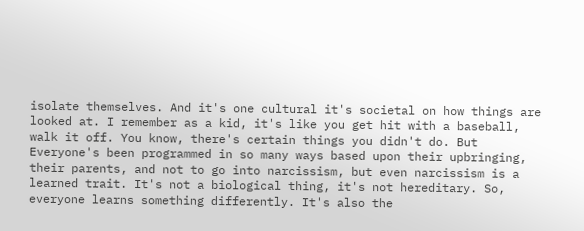isolate themselves. And it's one cultural it's societal on how things are looked at. I remember as a kid, it's like you get hit with a baseball, walk it off. You know, there's certain things you didn't do. But Everyone's been programmed in so many ways based upon their upbringing, their parents, and not to go into narcissism, but even narcissism is a learned trait. It's not a biological thing, it's not hereditary. So, everyone learns something differently. It's also the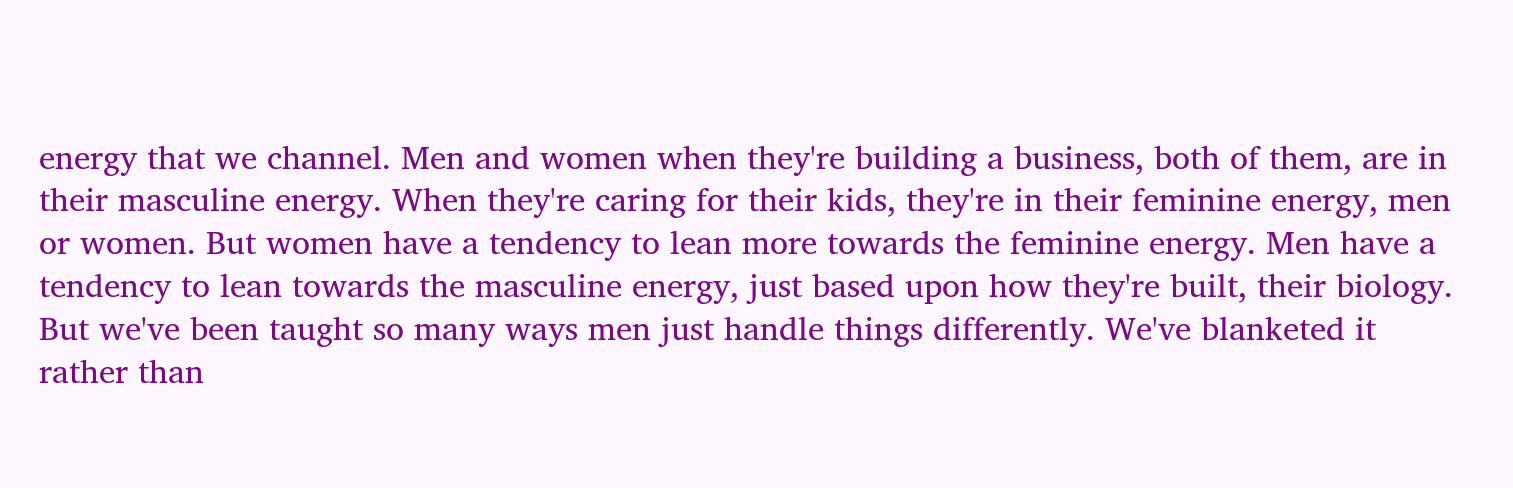energy that we channel. Men and women when they're building a business, both of them, are in their masculine energy. When they're caring for their kids, they're in their feminine energy, men or women. But women have a tendency to lean more towards the feminine energy. Men have a tendency to lean towards the masculine energy, just based upon how they're built, their biology. But we've been taught so many ways men just handle things differently. We've blanketed it rather than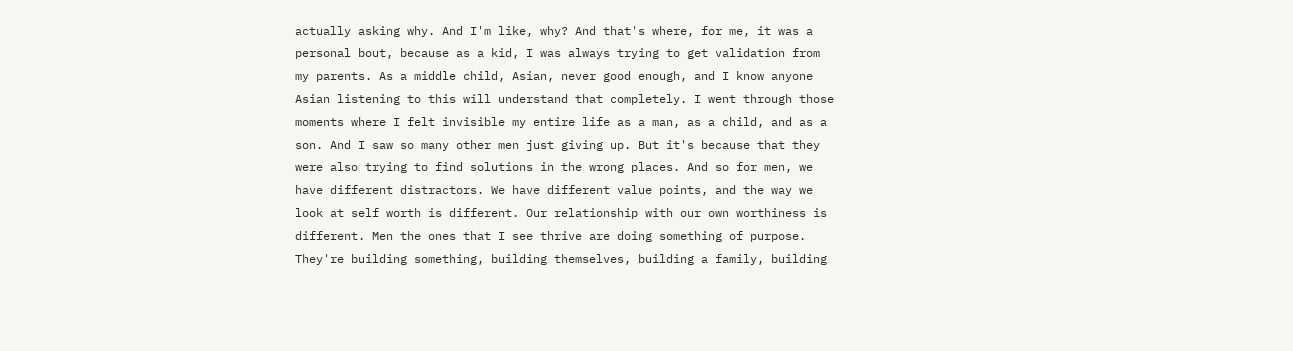actually asking why. And I'm like, why? And that's where, for me, it was a personal bout, because as a kid, I was always trying to get validation from my parents. As a middle child, Asian, never good enough, and I know anyone Asian listening to this will understand that completely. I went through those moments where I felt invisible my entire life as a man, as a child, and as a son. And I saw so many other men just giving up. But it's because that they were also trying to find solutions in the wrong places. And so for men, we have different distractors. We have different value points, and the way we look at self worth is different. Our relationship with our own worthiness is different. Men the ones that I see thrive are doing something of purpose. They're building something, building themselves, building a family, building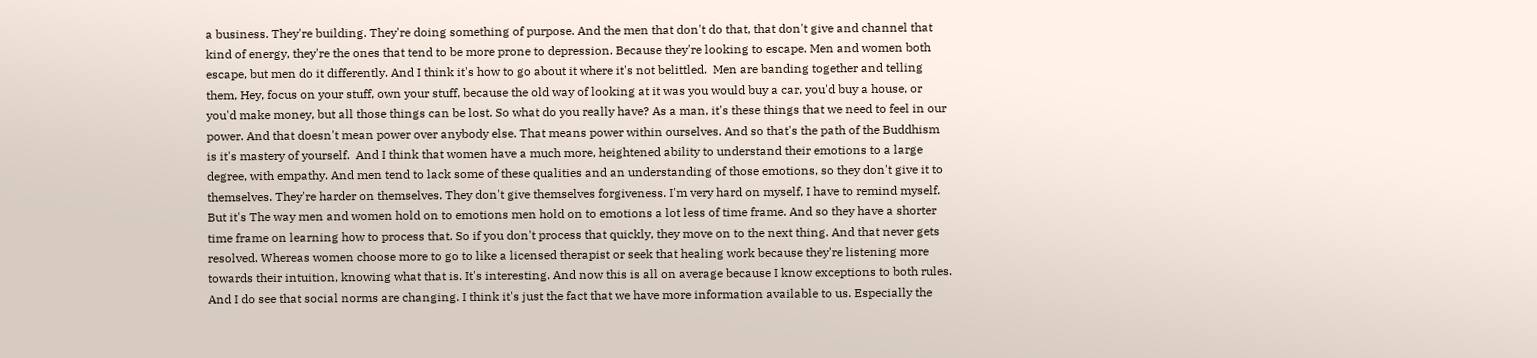a business. They're building. They're doing something of purpose. And the men that don't do that, that don't give and channel that kind of energy, they're the ones that tend to be more prone to depression. Because they're looking to escape. Men and women both escape, but men do it differently. And I think it's how to go about it where it's not belittled.  Men are banding together and telling them, Hey, focus on your stuff, own your stuff, because the old way of looking at it was you would buy a car, you'd buy a house, or you'd make money, but all those things can be lost. So what do you really have? As a man, it's these things that we need to feel in our power. And that doesn't mean power over anybody else. That means power within ourselves. And so that's the path of the Buddhism is it's mastery of yourself.  And I think that women have a much more, heightened ability to understand their emotions to a large degree, with empathy. And men tend to lack some of these qualities and an understanding of those emotions, so they don't give it to themselves. They're harder on themselves. They don't give themselves forgiveness. I'm very hard on myself, I have to remind myself. But it's The way men and women hold on to emotions men hold on to emotions a lot less of time frame. And so they have a shorter time frame on learning how to process that. So if you don't process that quickly, they move on to the next thing. And that never gets resolved. Whereas women choose more to go to like a licensed therapist or seek that healing work because they're listening more towards their intuition, knowing what that is. It's interesting. And now this is all on average because I know exceptions to both rules. And I do see that social norms are changing. I think it's just the fact that we have more information available to us. Especially the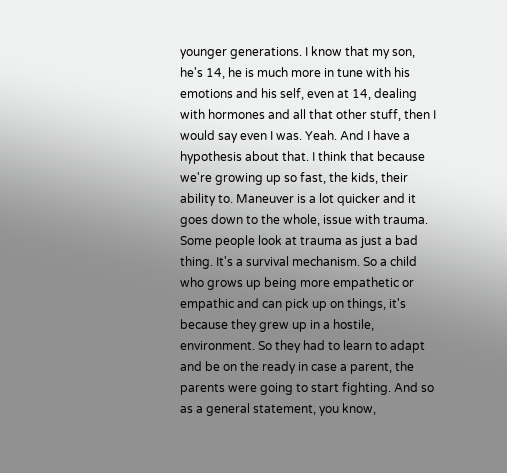younger generations. I know that my son, he's 14, he is much more in tune with his emotions and his self, even at 14, dealing with hormones and all that other stuff, then I would say even I was. Yeah. And I have a hypothesis about that. I think that because we're growing up so fast, the kids, their ability to. Maneuver is a lot quicker and it goes down to the whole, issue with trauma. Some people look at trauma as just a bad thing. It's a survival mechanism. So a child who grows up being more empathetic or empathic and can pick up on things, it's because they grew up in a hostile, environment. So they had to learn to adapt and be on the ready in case a parent, the parents were going to start fighting. And so as a general statement, you know,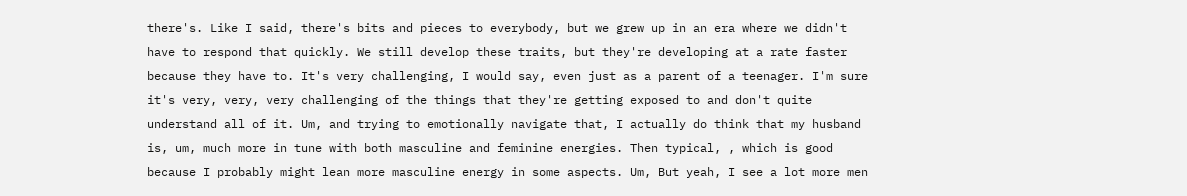there's. Like I said, there's bits and pieces to everybody, but we grew up in an era where we didn't have to respond that quickly. We still develop these traits, but they're developing at a rate faster because they have to. It's very challenging, I would say, even just as a parent of a teenager. I'm sure it's very, very, very challenging of the things that they're getting exposed to and don't quite understand all of it. Um, and trying to emotionally navigate that, I actually do think that my husband is, um, much more in tune with both masculine and feminine energies. Then typical, , which is good because I probably might lean more masculine energy in some aspects. Um, But yeah, I see a lot more men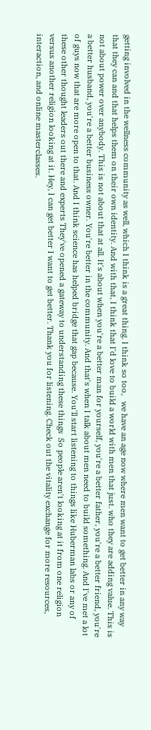getting involved in the wellness community as well, which I think is a great thing. I think so too,   we have an age now where men want to get better in any way that they can and that helps them on their own identity. And with that, I think that I'd love to build a world with men that just. who they are adding value. This is not about power over anybody. This is not about that at all. It's about when you're a better man for yourself, you're a better father, you're a better friend, you're a better husband, you're a better business owner. You're better in the community. And that's when I talk about men need to build something. And I've met a lot of guys now that are more open to that. And I think science has helped bridge that gap because. You'll start listening to things like Huberman labs or any of these other thought leaders out there and experts They've opened a gateway to understanding these things  So people aren't looking at it from one religion versus another religion looking at it. Hey, I can get better I want to get better. Thank you for listening. Check out the vitality exchange for more resources, interaction, and online masterclasses.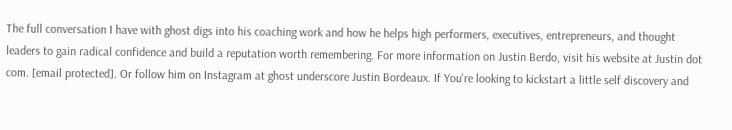The full conversation I have with ghost digs into his coaching work and how he helps high performers, executives, entrepreneurs, and thought leaders to gain radical confidence and build a reputation worth remembering. For more information on Justin Berdo, visit his website at Justin dot com. [email protected]. Or follow him on Instagram at ghost underscore Justin Bordeaux. If You're looking to kickstart a little self discovery and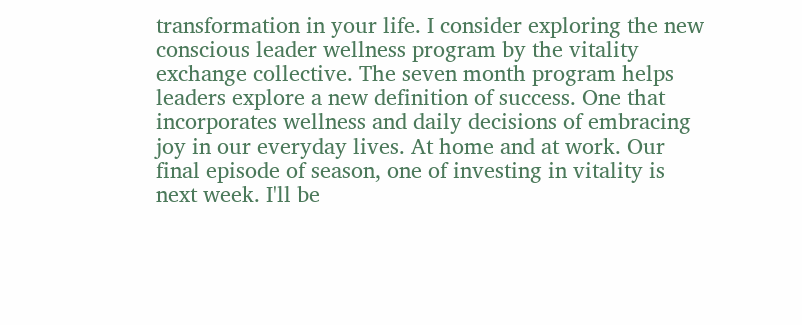transformation in your life. I consider exploring the new conscious leader wellness program by the vitality exchange collective. The seven month program helps leaders explore a new definition of success. One that incorporates wellness and daily decisions of embracing joy in our everyday lives. At home and at work. Our final episode of season, one of investing in vitality is next week. I'll be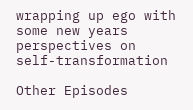wrapping up ego with some new years perspectives on self-transformation

Other Episodes